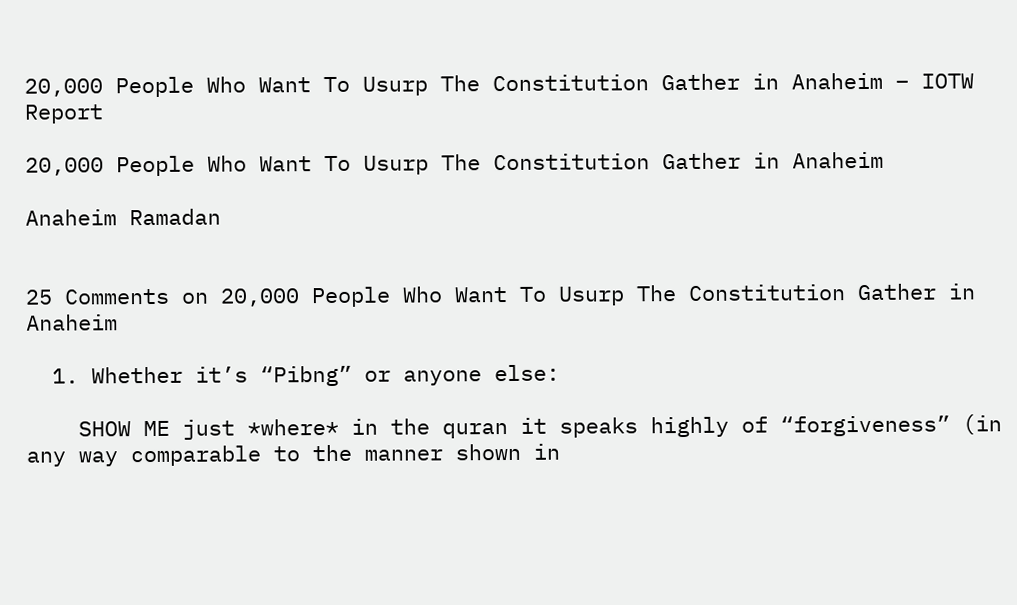20,000 People Who Want To Usurp The Constitution Gather in Anaheim – IOTW Report

20,000 People Who Want To Usurp The Constitution Gather in Anaheim

Anaheim Ramadan


25 Comments on 20,000 People Who Want To Usurp The Constitution Gather in Anaheim

  1. Whether it’s “Pibng” or anyone else:

    SHOW ME just *where* in the quran it speaks highly of “forgiveness” (in any way comparable to the manner shown in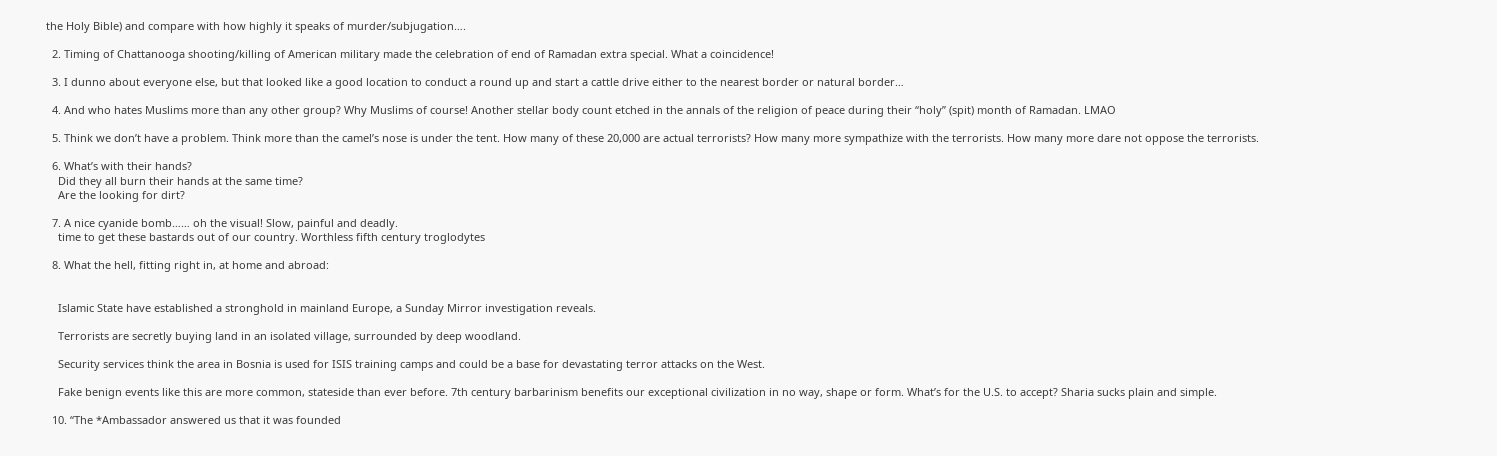the Holy Bible) and compare with how highly it speaks of murder/subjugation….

  2. Timing of Chattanooga shooting/killing of American military made the celebration of end of Ramadan extra special. What a coincidence!

  3. I dunno about everyone else, but that looked like a good location to conduct a round up and start a cattle drive either to the nearest border or natural border…

  4. And who hates Muslims more than any other group? Why Muslims of course! Another stellar body count etched in the annals of the religion of peace during their “holy” (spit) month of Ramadan. LMAO

  5. Think we don’t have a problem. Think more than the camel’s nose is under the tent. How many of these 20,000 are actual terrorists? How many more sympathize with the terrorists. How many more dare not oppose the terrorists.

  6. What’s with their hands?
    Did they all burn their hands at the same time?
    Are the looking for dirt?

  7. A nice cyanide bomb…… oh the visual! Slow, painful and deadly.
    time to get these bastards out of our country. Worthless fifth century troglodytes

  8. What the hell, fitting right in, at home and abroad:


    Islamic State have established a stronghold in mainland Europe, a Sunday Mirror investigation reveals.

    Terrorists are secretly buying land in an isolated village, surrounded by deep woodland.

    Security services think the area in Bosnia is used for ISIS training camps and could be a base for devastating terror attacks on the West.

    Fake benign events like this are more common, stateside than ever before. 7th century barbarinism benefits our exceptional civilization in no way, shape or form. What’s for the U.S. to accept? Sharia sucks plain and simple.

  10. “The *Ambassador answered us that it was founded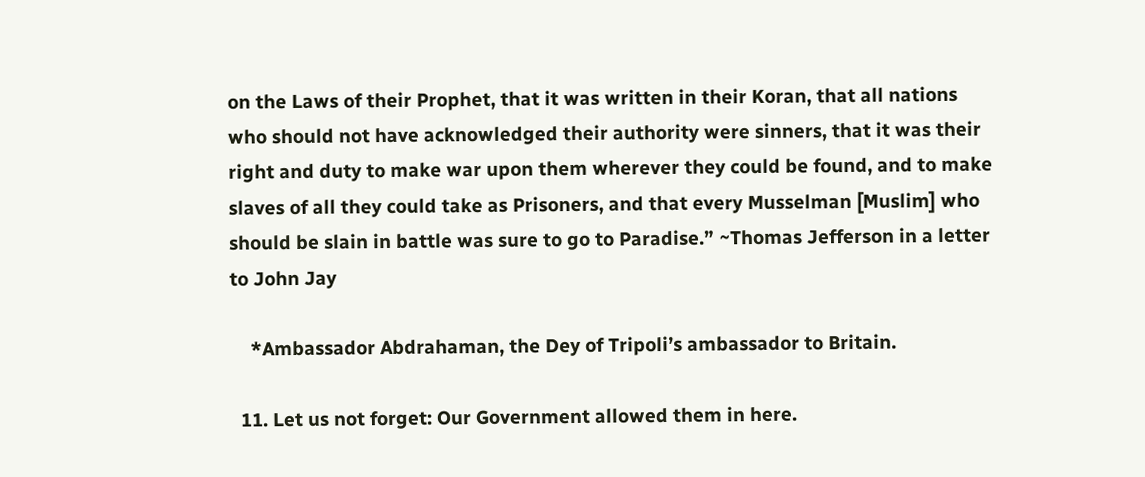on the Laws of their Prophet, that it was written in their Koran, that all nations who should not have acknowledged their authority were sinners, that it was their right and duty to make war upon them wherever they could be found, and to make slaves of all they could take as Prisoners, and that every Musselman [Muslim] who should be slain in battle was sure to go to Paradise.” ~Thomas Jefferson in a letter to John Jay

    *Ambassador Abdrahaman, the Dey of Tripoli’s ambassador to Britain.

  11. Let us not forget: Our Government allowed them in here.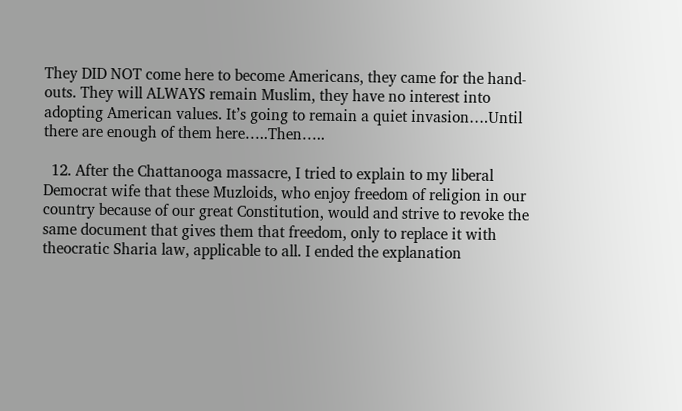They DID NOT come here to become Americans, they came for the hand-outs. They will ALWAYS remain Muslim, they have no interest into adopting American values. It’s going to remain a quiet invasion….Until there are enough of them here…..Then…..

  12. After the Chattanooga massacre, I tried to explain to my liberal Democrat wife that these Muzloids, who enjoy freedom of religion in our country because of our great Constitution, would and strive to revoke the same document that gives them that freedom, only to replace it with theocratic Sharia law, applicable to all. I ended the explanation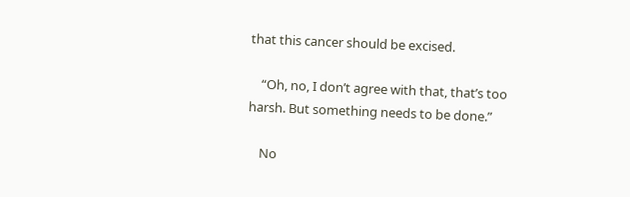that this cancer should be excised.

    “Oh, no, I don’t agree with that, that’s too harsh. But something needs to be done.”

    No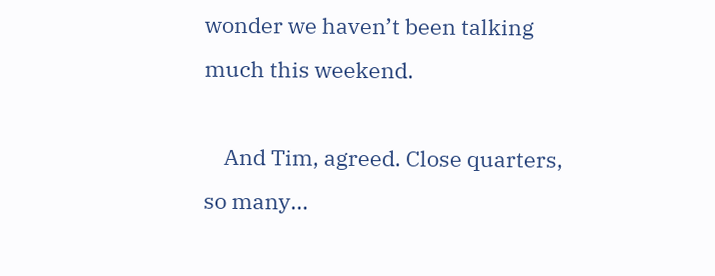wonder we haven’t been talking much this weekend.

    And Tim, agreed. Close quarters, so many…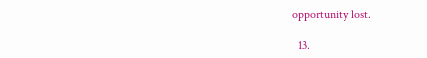opportunity lost.

  13.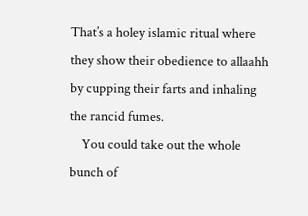That’s a holey islamic ritual where they show their obedience to allaahh by cupping their farts and inhaling the rancid fumes.
    You could take out the whole bunch of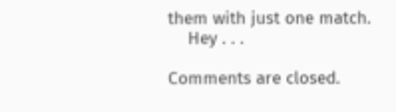them with just one match.
    Hey . . .

Comments are closed.